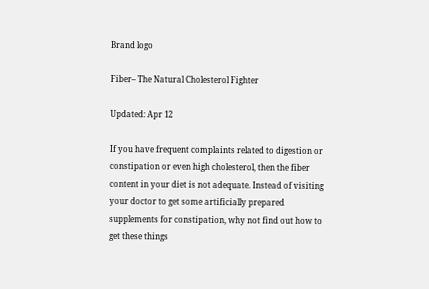Brand logo

Fiber– The Natural Cholesterol Fighter

Updated: Apr 12

If you have frequent complaints related to digestion or constipation or even high cholesterol, then the fiber content in your diet is not adequate. Instead of visiting your doctor to get some artificially prepared supplements for constipation, why not find out how to get these things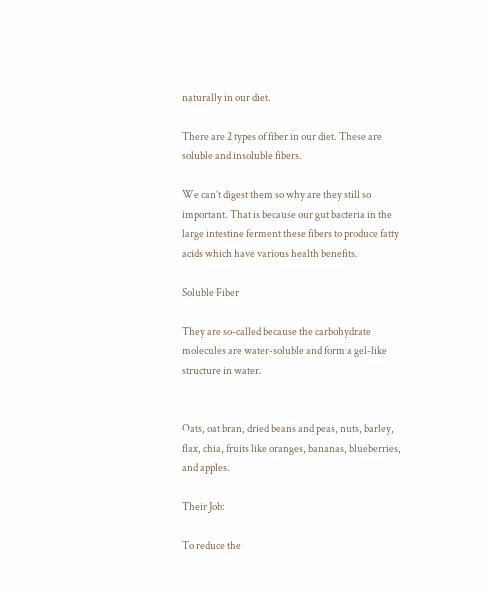naturally in our diet.

There are 2 types of fiber in our diet. These are soluble and insoluble fibers.

We can’t digest them so why are they still so important. That is because our gut bacteria in the large intestine ferment these fibers to produce fatty acids which have various health benefits.

Soluble Fiber

They are so-called because the carbohydrate molecules are water-soluble and form a gel-like structure in water.


Oats, oat bran, dried beans and peas, nuts, barley, flax, chia, fruits like oranges, bananas, blueberries, and apples.

Their Job:

To reduce the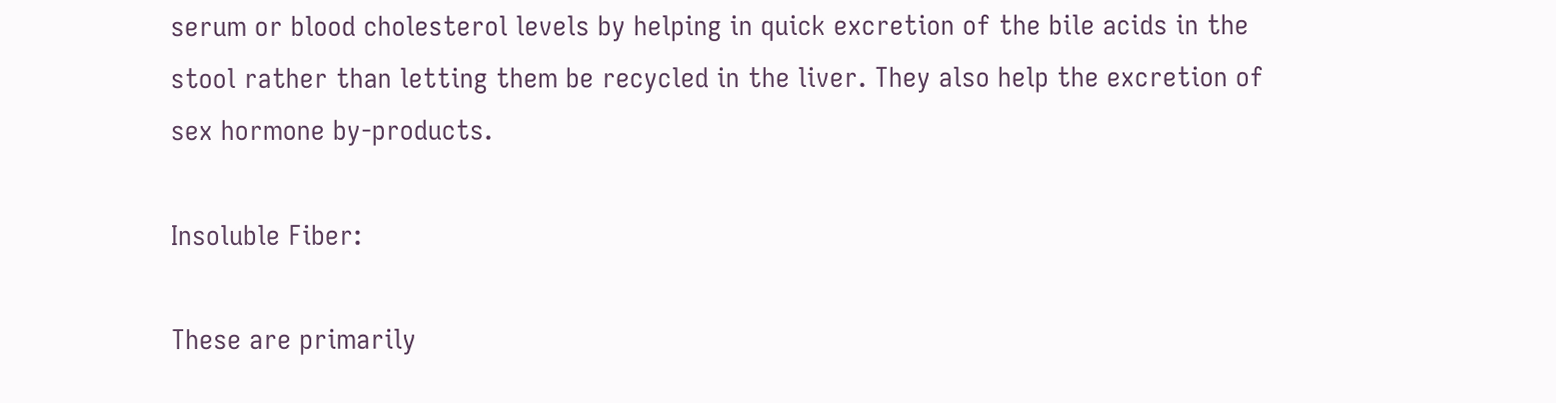serum or blood cholesterol levels by helping in quick excretion of the bile acids in the stool rather than letting them be recycled in the liver. They also help the excretion of sex hormone by-products.

Insoluble Fiber:

These are primarily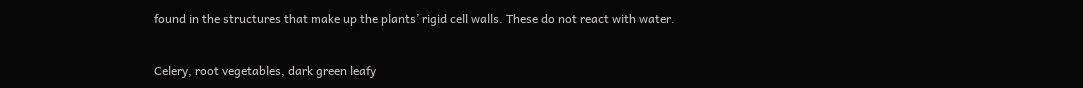found in the structures that make up the plants’ rigid cell walls. These do not react with water.


Celery, root vegetables, dark green leafy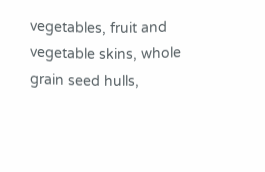vegetables, fruit and vegetable skins, whole grain seed hulls,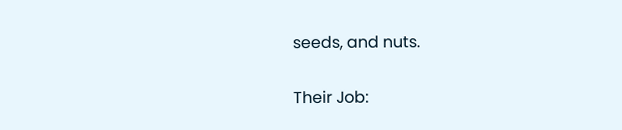seeds, and nuts.

Their Job: